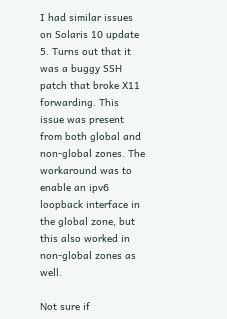I had similar issues on Solaris 10 update 5. Turns out that it was a buggy SSH
patch that broke X11 forwarding. This issue was present from both global and
non-global zones. The workaround was to enable an ipv6 loopback interface in
the global zone, but this also worked in non-global zones as well.

Not sure if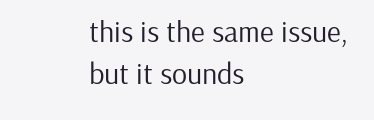this is the same issue, but it sounds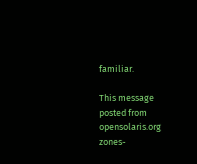familiar.

This message posted from opensolaris.org
zones-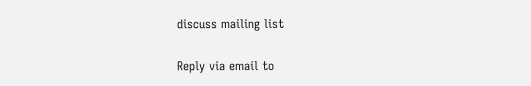discuss mailing list

Reply via email to